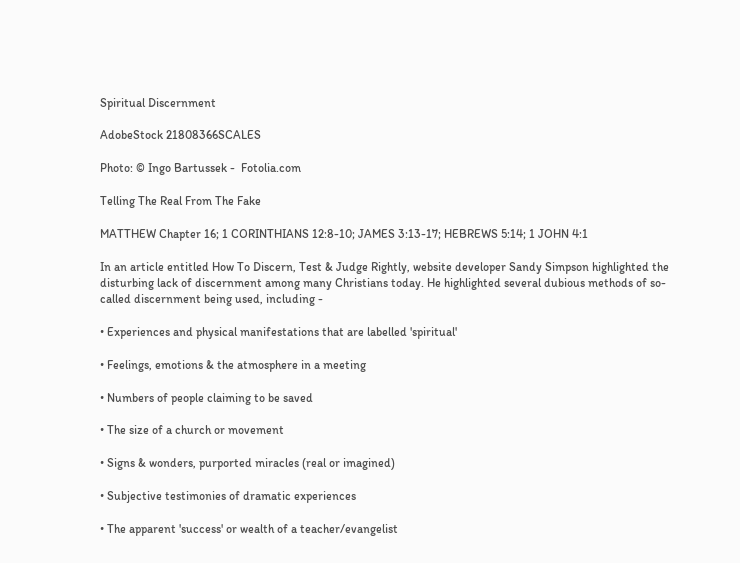Spiritual Discernment

AdobeStock 21808366SCALES

Photo: © Ingo Bartussek -  Fotolia.com

Telling The Real From The Fake

MATTHEW Chapter 16; 1 CORINTHIANS 12:8-10; JAMES 3:13-17; HEBREWS 5:14; 1 JOHN 4:1

In an article entitled How To Discern, Test & Judge Rightly, website developer Sandy Simpson highlighted the disturbing lack of discernment among many Christians today. He highlighted several dubious methods of so-called discernment being used, including -

• Experiences and physical manifestations that are labelled 'spiritual'

• Feelings, emotions & the atmosphere in a meeting

• Numbers of people claiming to be saved

• The size of a church or movement

• Signs & wonders, purported miracles (real or imagined)

• Subjective testimonies of dramatic experiences

• The apparent 'success' or wealth of a teacher/evangelist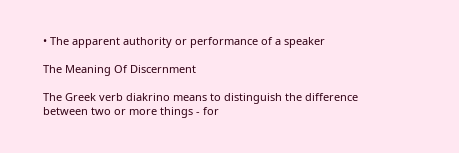• The apparent authority or performance of a speaker

The Meaning Of Discernment

The Greek verb diakrino means to distinguish the difference between two or more things - for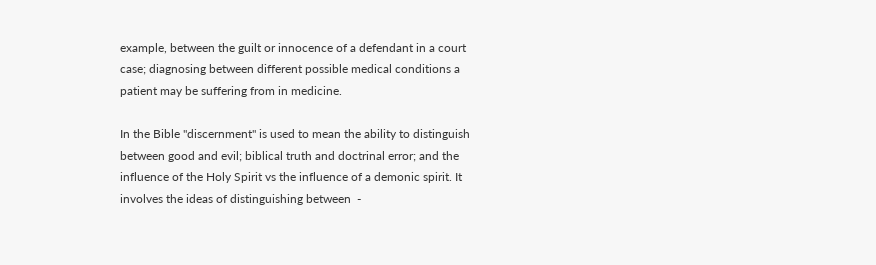example, between the guilt or innocence of a defendant in a court case; diagnosing between different possible medical conditions a patient may be suffering from in medicine.

In the Bible "discernment" is used to mean the ability to distinguish between good and evil; biblical truth and doctrinal error; and the influence of the Holy Spirit vs the influence of a demonic spirit. It involves the ideas of distinguishing between  -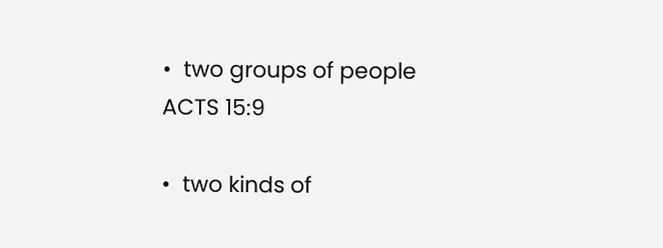•  two groups of people                               ACTS 15:9

•  two kinds of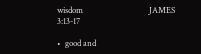wisdom                                 JAMES 3:13-17

•  good and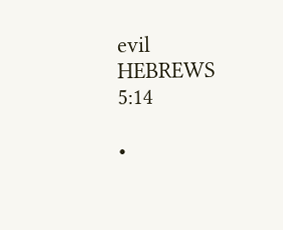evil                                              HEBREWS 5:14

•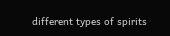different types of spirits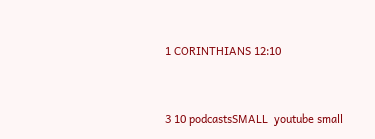1 CORINTHIANS 12:10


3 10 podcastsSMALL  youtube small